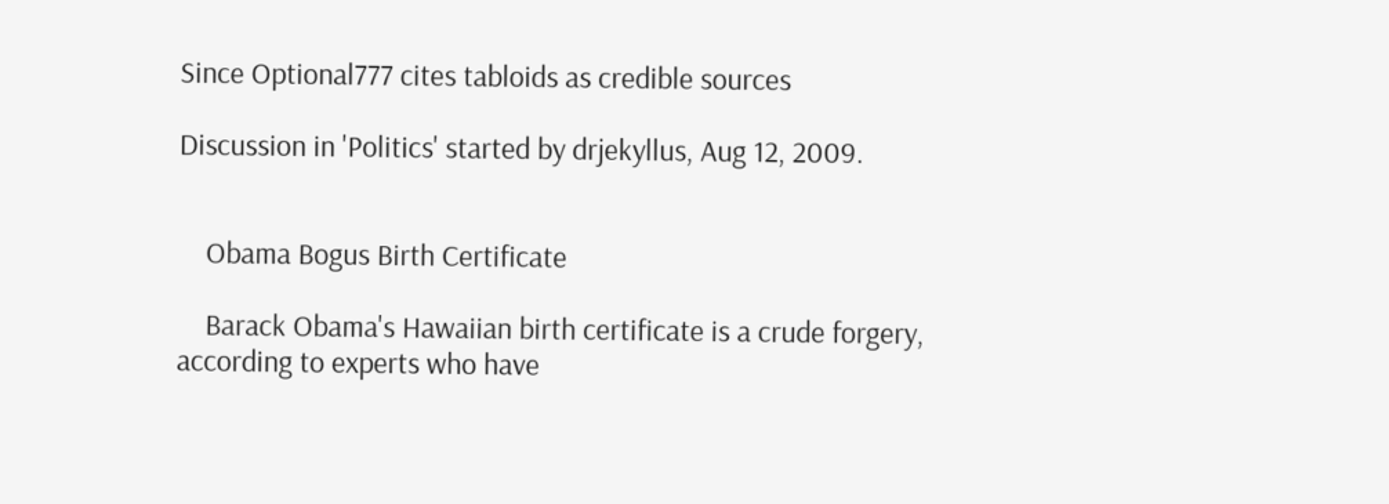Since Optional777 cites tabloids as credible sources

Discussion in 'Politics' started by drjekyllus, Aug 12, 2009.


    Obama Bogus Birth Certificate

    Barack Obama's Hawaiian birth certificate is a crude forgery, according to experts who have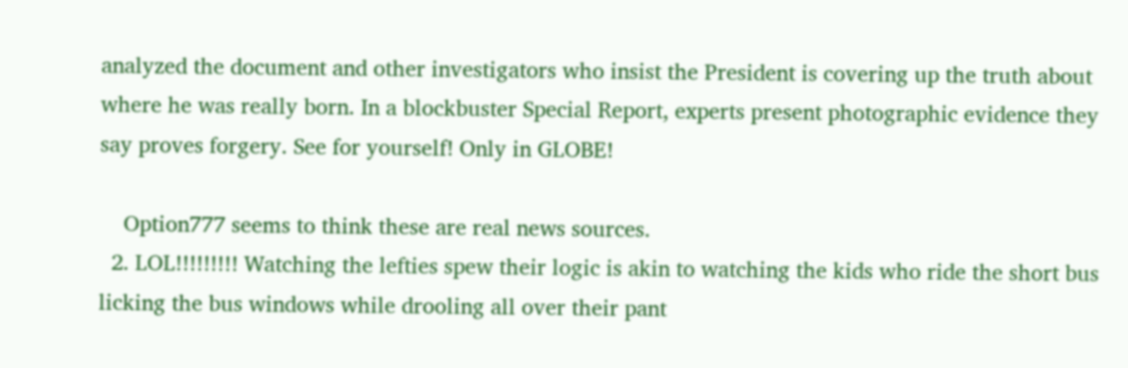analyzed the document and other investigators who insist the President is covering up the truth about where he was really born. In a blockbuster Special Report, experts present photographic evidence they say proves forgery. See for yourself! Only in GLOBE!

    Option777 seems to think these are real news sources.
  2. LOL!!!!!!!!! Watching the lefties spew their logic is akin to watching the kids who ride the short bus licking the bus windows while drooling all over their pant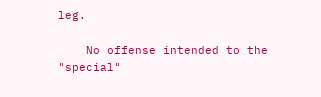leg.

    No offense intended to the "special"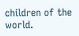children of the world.